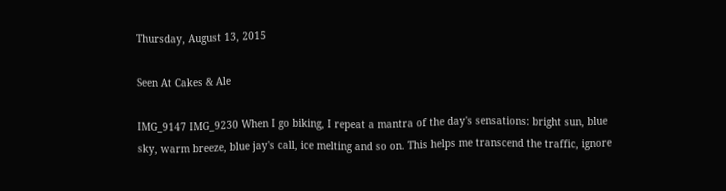Thursday, August 13, 2015

Seen At Cakes & Ale

IMG_9147 IMG_9230 When I go biking, I repeat a mantra of the day's sensations: bright sun, blue sky, warm breeze, blue jay's call, ice melting and so on. This helps me transcend the traffic, ignore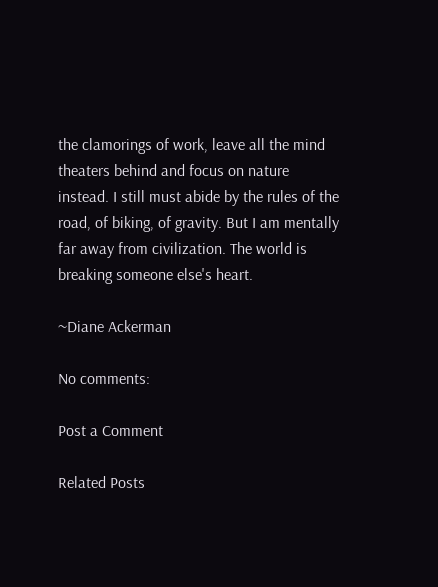the clamorings of work, leave all the mind theaters behind and focus on nature instead. I still must abide by the rules of the road, of biking, of gravity. But I am mentally far away from civilization. The world is breaking someone else's heart.

~Diane Ackerman

No comments:

Post a Comment

Related Posts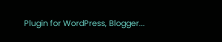Plugin for WordPress, Blogger...